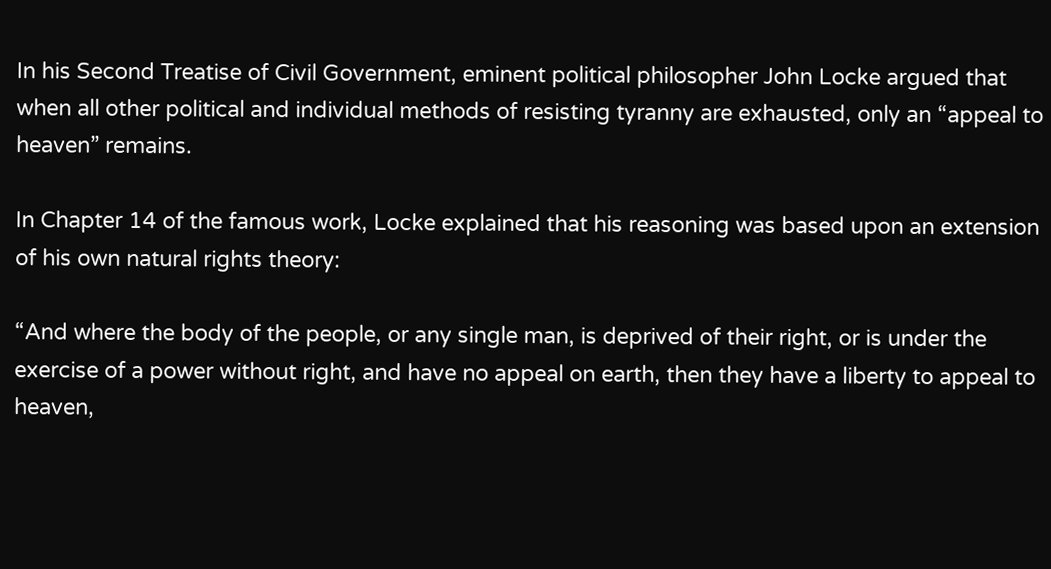In his Second Treatise of Civil Government, eminent political philosopher John Locke argued that when all other political and individual methods of resisting tyranny are exhausted, only an “appeal to heaven” remains.

In Chapter 14 of the famous work, Locke explained that his reasoning was based upon an extension of his own natural rights theory:

“And where the body of the people, or any single man, is deprived of their right, or is under the exercise of a power without right, and have no appeal on earth, then they have a liberty to appeal to heaven,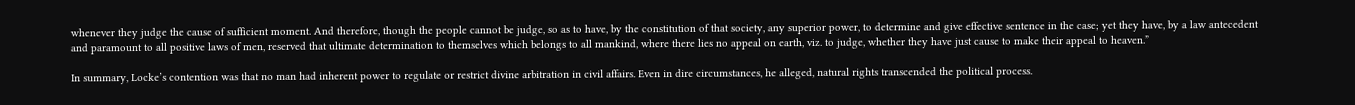whenever they judge the cause of sufficient moment. And therefore, though the people cannot be judge, so as to have, by the constitution of that society, any superior power, to determine and give effective sentence in the case; yet they have, by a law antecedent and paramount to all positive laws of men, reserved that ultimate determination to themselves which belongs to all mankind, where there lies no appeal on earth, viz. to judge, whether they have just cause to make their appeal to heaven.”

In summary, Locke’s contention was that no man had inherent power to regulate or restrict divine arbitration in civil affairs. Even in dire circumstances, he alleged, natural rights transcended the political process.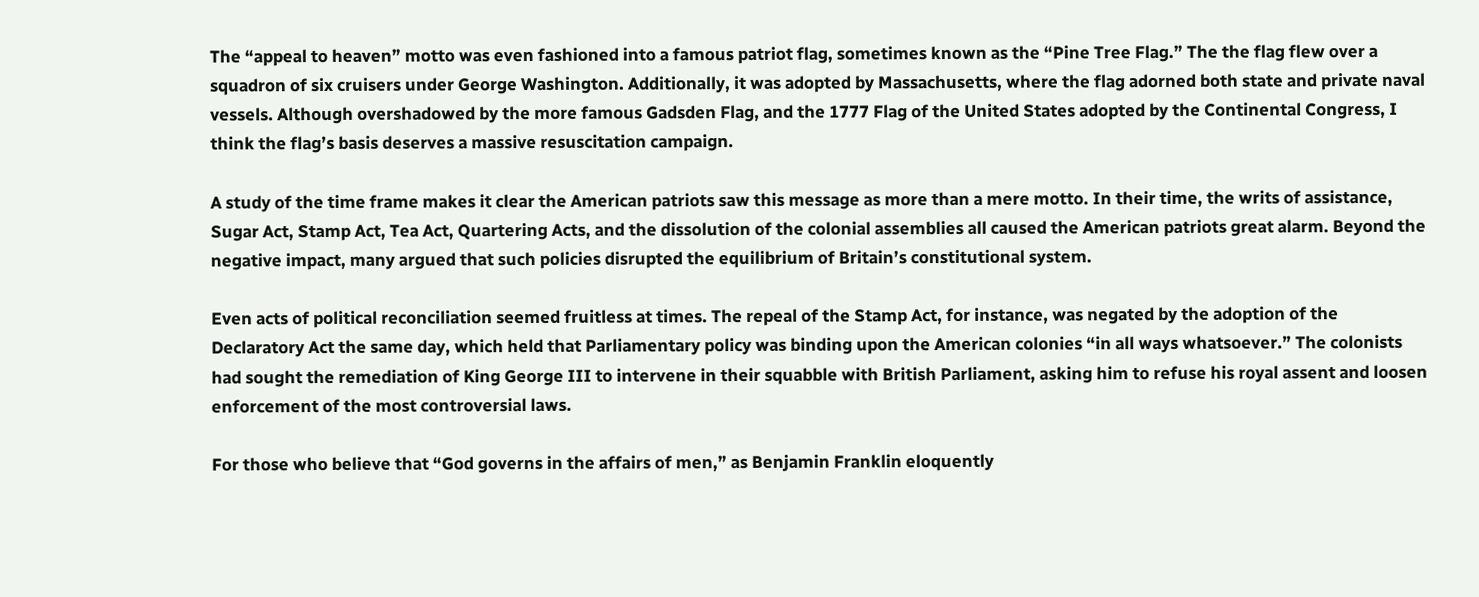The “appeal to heaven” motto was even fashioned into a famous patriot flag, sometimes known as the “Pine Tree Flag.” The the flag flew over a squadron of six cruisers under George Washington. Additionally, it was adopted by Massachusetts, where the flag adorned both state and private naval vessels. Although overshadowed by the more famous Gadsden Flag, and the 1777 Flag of the United States adopted by the Continental Congress, I think the flag’s basis deserves a massive resuscitation campaign.

A study of the time frame makes it clear the American patriots saw this message as more than a mere motto. In their time, the writs of assistance, Sugar Act, Stamp Act, Tea Act, Quartering Acts, and the dissolution of the colonial assemblies all caused the American patriots great alarm. Beyond the negative impact, many argued that such policies disrupted the equilibrium of Britain’s constitutional system.

Even acts of political reconciliation seemed fruitless at times. The repeal of the Stamp Act, for instance, was negated by the adoption of the Declaratory Act the same day, which held that Parliamentary policy was binding upon the American colonies “in all ways whatsoever.” The colonists had sought the remediation of King George III to intervene in their squabble with British Parliament, asking him to refuse his royal assent and loosen enforcement of the most controversial laws.

For those who believe that “God governs in the affairs of men,” as Benjamin Franklin eloquently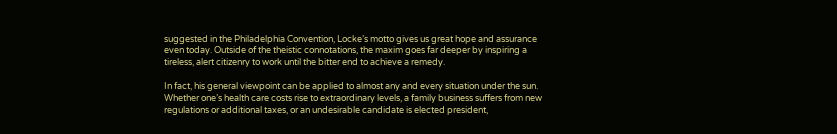suggested in the Philadelphia Convention, Locke’s motto gives us great hope and assurance even today. Outside of the theistic connotations, the maxim goes far deeper by inspiring a tireless, alert citizenry to work until the bitter end to achieve a remedy.

In fact, his general viewpoint can be applied to almost any and every situation under the sun. Whether one’s health care costs rise to extraordinary levels, a family business suffers from new regulations or additional taxes, or an undesirable candidate is elected president,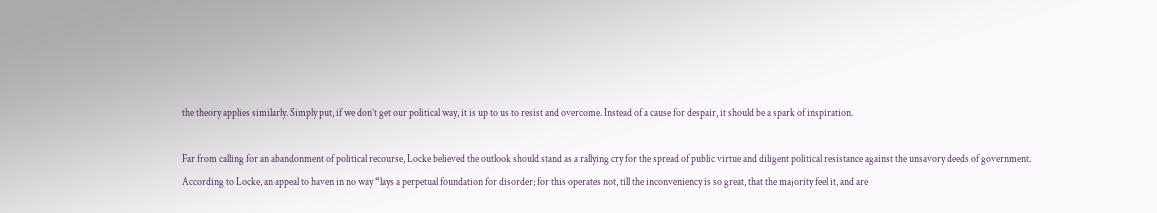the theory applies similarly. Simply put, if we don’t get our political way, it is up to us to resist and overcome. Instead of a cause for despair, it should be a spark of inspiration.

Far from calling for an abandonment of political recourse, Locke believed the outlook should stand as a rallying cry for the spread of public virtue and diligent political resistance against the unsavory deeds of government. According to Locke, an appeal to haven in no way “lays a perpetual foundation for disorder; for this operates not, till the inconveniency is so great, that the majority feel it, and are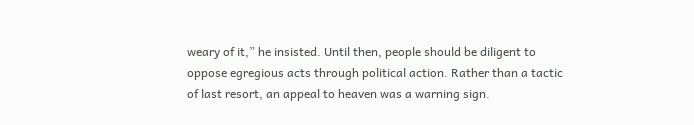weary of it,” he insisted. Until then, people should be diligent to oppose egregious acts through political action. Rather than a tactic of last resort, an appeal to heaven was a warning sign.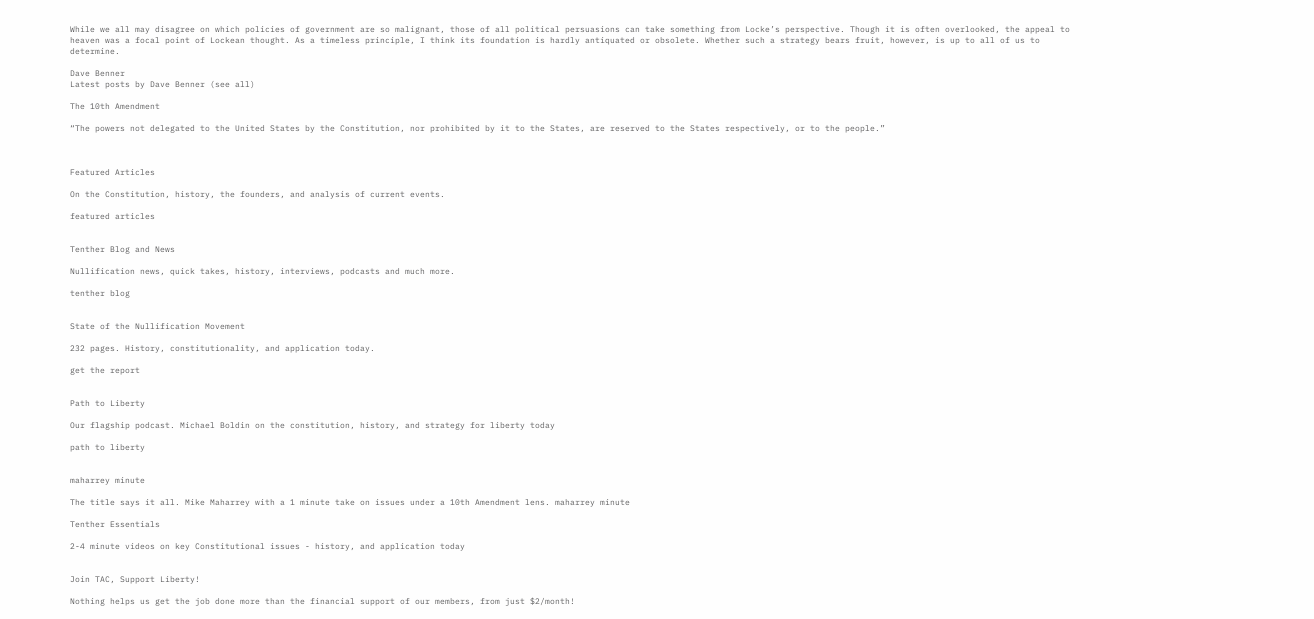While we all may disagree on which policies of government are so malignant, those of all political persuasions can take something from Locke’s perspective. Though it is often overlooked, the appeal to heaven was a focal point of Lockean thought. As a timeless principle, I think its foundation is hardly antiquated or obsolete. Whether such a strategy bears fruit, however, is up to all of us to determine.

Dave Benner
Latest posts by Dave Benner (see all)

The 10th Amendment

“The powers not delegated to the United States by the Constitution, nor prohibited by it to the States, are reserved to the States respectively, or to the people.”



Featured Articles

On the Constitution, history, the founders, and analysis of current events.

featured articles


Tenther Blog and News

Nullification news, quick takes, history, interviews, podcasts and much more.

tenther blog


State of the Nullification Movement

232 pages. History, constitutionality, and application today.

get the report


Path to Liberty

Our flagship podcast. Michael Boldin on the constitution, history, and strategy for liberty today

path to liberty


maharrey minute

The title says it all. Mike Maharrey with a 1 minute take on issues under a 10th Amendment lens. maharrey minute

Tenther Essentials

2-4 minute videos on key Constitutional issues - history, and application today


Join TAC, Support Liberty!

Nothing helps us get the job done more than the financial support of our members, from just $2/month!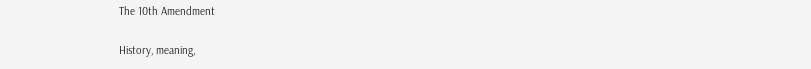The 10th Amendment

History, meaning,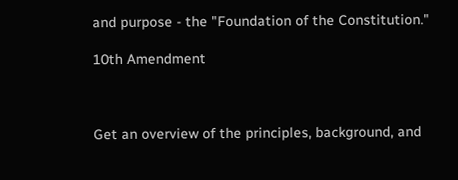and purpose - the "Foundation of the Constitution."

10th Amendment



Get an overview of the principles, background, and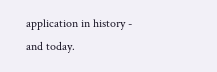application in history - and today.